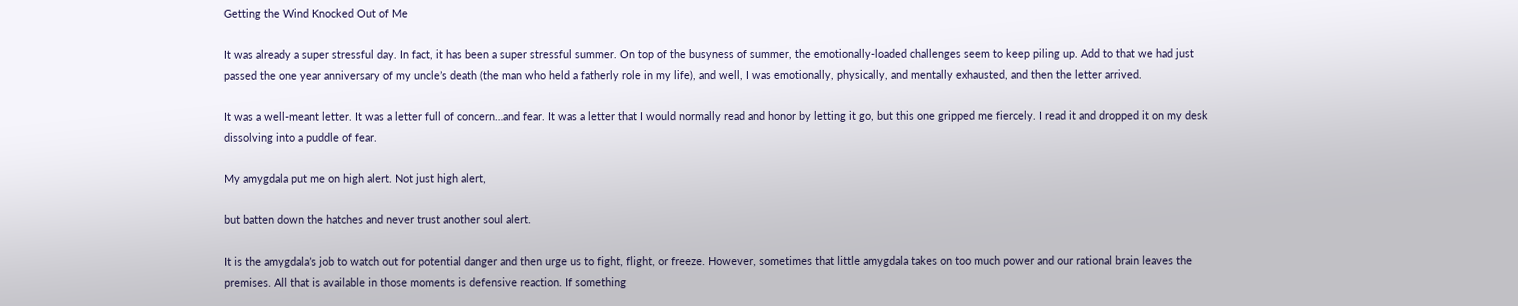Getting the Wind Knocked Out of Me

It was already a super stressful day. In fact, it has been a super stressful summer. On top of the busyness of summer, the emotionally-loaded challenges seem to keep piling up. Add to that we had just passed the one year anniversary of my uncle’s death (the man who held a fatherly role in my life), and well, I was emotionally, physically, and mentally exhausted, and then the letter arrived.

It was a well-meant letter. It was a letter full of concern…and fear. It was a letter that I would normally read and honor by letting it go, but this one gripped me fiercely. I read it and dropped it on my desk dissolving into a puddle of fear.

My amygdala put me on high alert. Not just high alert,

but batten down the hatches and never trust another soul alert.

It is the amygdala’s job to watch out for potential danger and then urge us to fight, flight, or freeze. However, sometimes that little amygdala takes on too much power and our rational brain leaves the premises. All that is available in those moments is defensive reaction. If something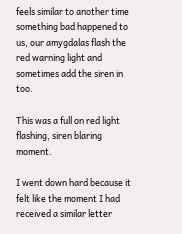feels similar to another time something bad happened to us, our amygdalas flash the red warning light and sometimes add the siren in too.

This was a full on red light flashing, siren blaring moment.

I went down hard because it felt like the moment I had received a similar letter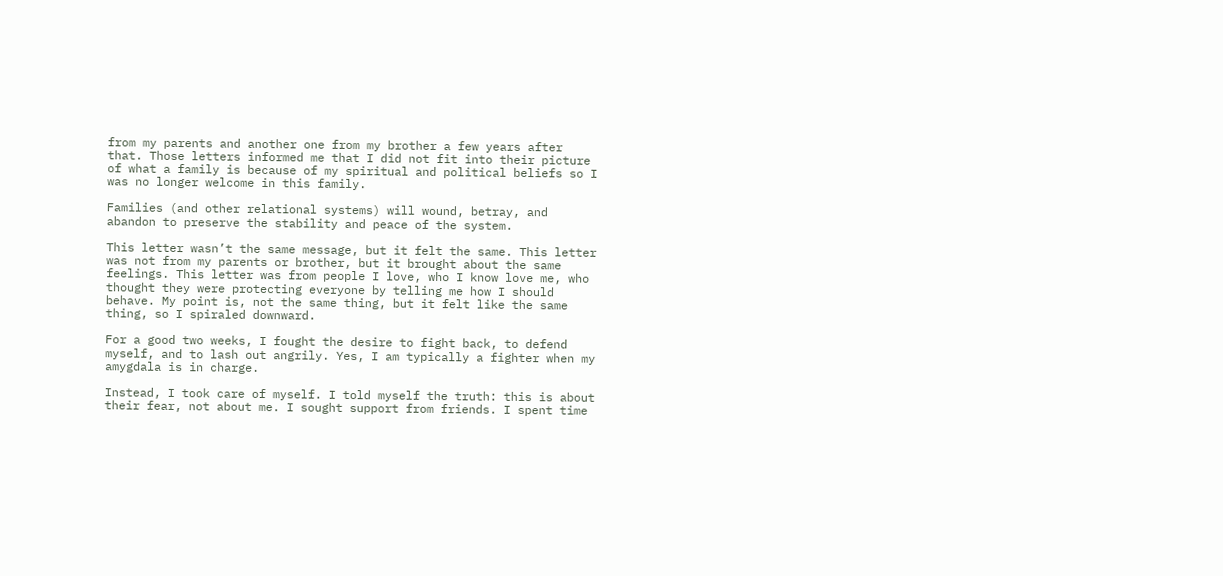from my parents and another one from my brother a few years after that. Those letters informed me that I did not fit into their picture of what a family is because of my spiritual and political beliefs so I was no longer welcome in this family.

Families (and other relational systems) will wound, betray, and abandon to preserve the stability and peace of the system.

This letter wasn’t the same message, but it felt the same. This letter was not from my parents or brother, but it brought about the same feelings. This letter was from people I love, who I know love me, who thought they were protecting everyone by telling me how I should behave. My point is, not the same thing, but it felt like the same thing, so I spiraled downward.

For a good two weeks, I fought the desire to fight back, to defend myself, and to lash out angrily. Yes, I am typically a fighter when my amygdala is in charge.

Instead, I took care of myself. I told myself the truth: this is about their fear, not about me. I sought support from friends. I spent time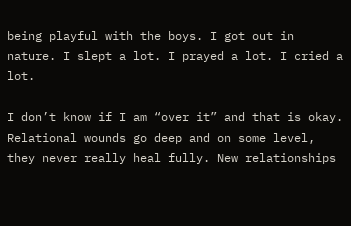being playful with the boys. I got out in nature. I slept a lot. I prayed a lot. I cried a lot.

I don’t know if I am “over it” and that is okay. Relational wounds go deep and on some level, they never really heal fully. New relationships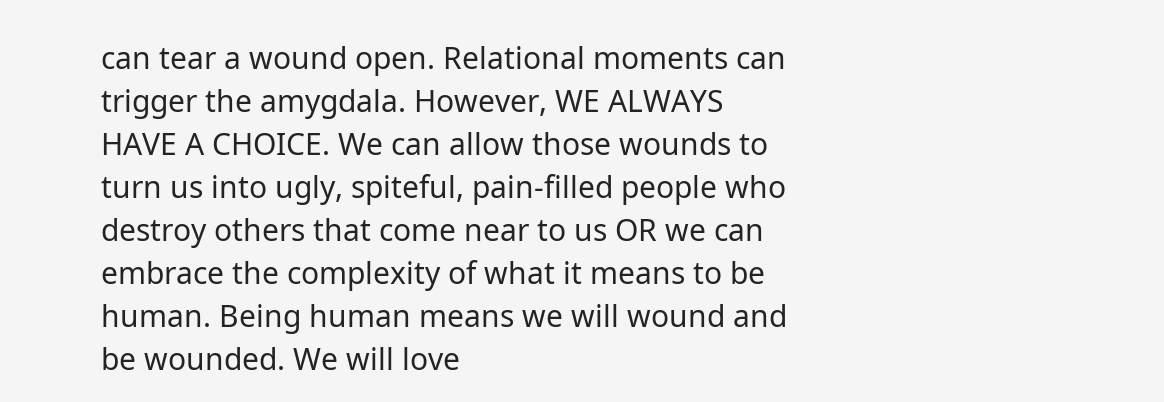can tear a wound open. Relational moments can trigger the amygdala. However, WE ALWAYS HAVE A CHOICE. We can allow those wounds to turn us into ugly, spiteful, pain-filled people who destroy others that come near to us OR we can embrace the complexity of what it means to be human. Being human means we will wound and be wounded. We will love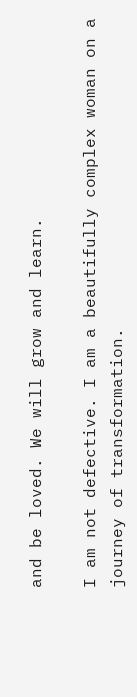and be loved. We will grow and learn.

I am not defective. I am a beautifully complex woman on a journey of transformation.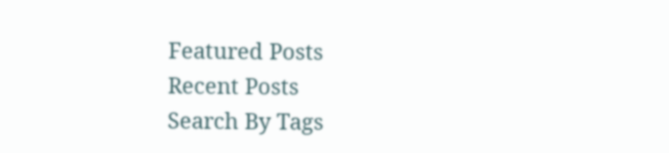Featured Posts
Recent Posts
Search By Tags